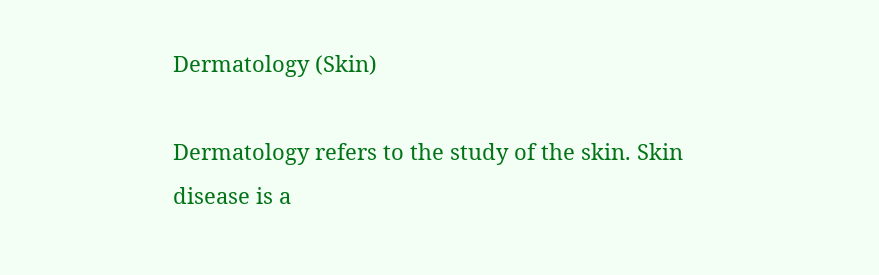Dermatology (Skin)

Dermatology refers to the study of the skin. Skin disease is a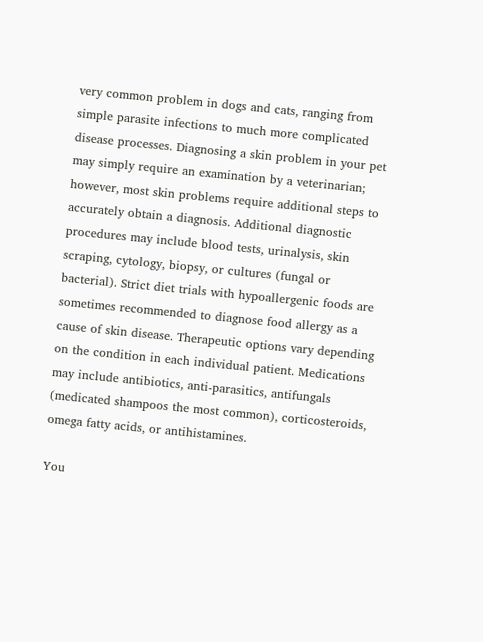very common problem in dogs and cats, ranging from simple parasite infections to much more complicated disease processes. Diagnosing a skin problem in your pet may simply require an examination by a veterinarian; however, most skin problems require additional steps to accurately obtain a diagnosis. Additional diagnostic procedures may include blood tests, urinalysis, skin scraping, cytology, biopsy, or cultures (fungal or bacterial). Strict diet trials with hypoallergenic foods are sometimes recommended to diagnose food allergy as a cause of skin disease. Therapeutic options vary depending on the condition in each individual patient. Medications may include antibiotics, anti-parasitics, antifungals (medicated shampoos the most common), corticosteroids, omega fatty acids, or antihistamines.

You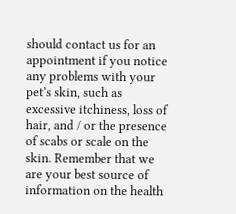should contact us for an appointment if you notice any problems with your pet’s skin, such as excessive itchiness, loss of hair, and / or the presence of scabs or scale on the skin. Remember that we are your best source of information on the health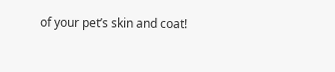of your pet’s skin and coat!